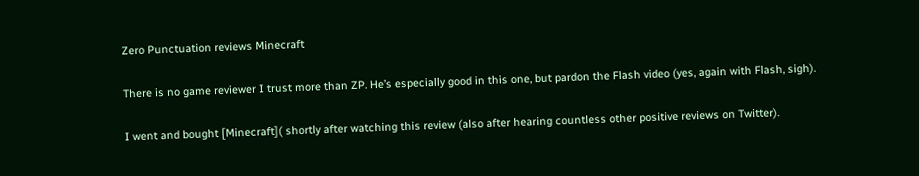Zero Punctuation reviews Minecraft

There is no game reviewer I trust more than ZP. He’s especially good in this one, but pardon the Flash video (yes, again with Flash, sigh).

I went and bought [Minecraft]( shortly after watching this review (also after hearing countless other positive reviews on Twitter).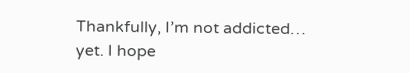Thankfully, I’m not addicted… yet. I hope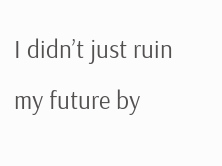I didn’t just ruin my future by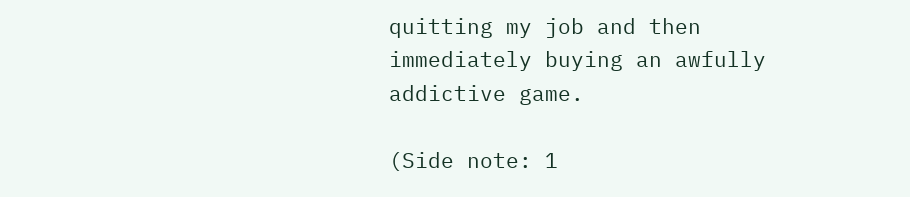quitting my job and then immediately buying an awfully addictive game.

(Side note: 1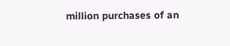million purchases of an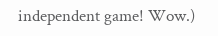independent game! Wow.)